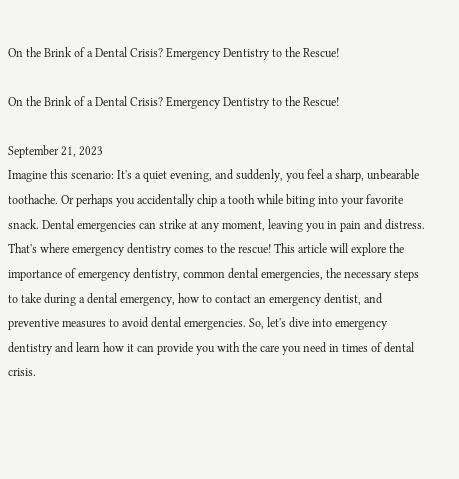On the Brink of a Dental Crisis? Emergency Dentistry to the Rescue!

On the Brink of a Dental Crisis? Emergency Dentistry to the Rescue!

September 21, 2023
Imagine this scenario: It's a quiet evening, and suddenly, you feel a sharp, unbearable toothache. Or perhaps you accidentally chip a tooth while biting into your favorite snack. Dental emergencies can strike at any moment, leaving you in pain and distress. That's where emergency dentistry comes to the rescue! This article will explore the importance of emergency dentistry, common dental emergencies, the necessary steps to take during a dental emergency, how to contact an emergency dentist, and preventive measures to avoid dental emergencies. So, let's dive into emergency dentistry and learn how it can provide you with the care you need in times of dental crisis.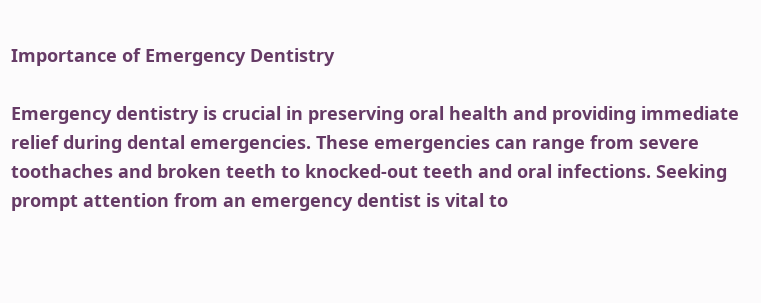Importance of Emergency Dentistry

Emergency dentistry is crucial in preserving oral health and providing immediate relief during dental emergencies. These emergencies can range from severe toothaches and broken teeth to knocked-out teeth and oral infections. Seeking prompt attention from an emergency dentist is vital to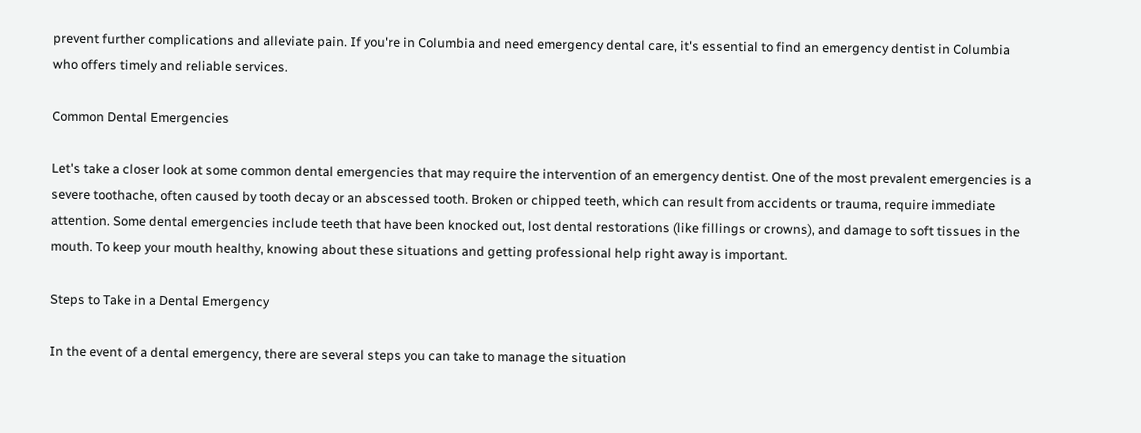prevent further complications and alleviate pain. If you're in Columbia and need emergency dental care, it's essential to find an emergency dentist in Columbia who offers timely and reliable services.

Common Dental Emergencies

Let's take a closer look at some common dental emergencies that may require the intervention of an emergency dentist. One of the most prevalent emergencies is a severe toothache, often caused by tooth decay or an abscessed tooth. Broken or chipped teeth, which can result from accidents or trauma, require immediate attention. Some dental emergencies include teeth that have been knocked out, lost dental restorations (like fillings or crowns), and damage to soft tissues in the mouth. To keep your mouth healthy, knowing about these situations and getting professional help right away is important.

Steps to Take in a Dental Emergency

In the event of a dental emergency, there are several steps you can take to manage the situation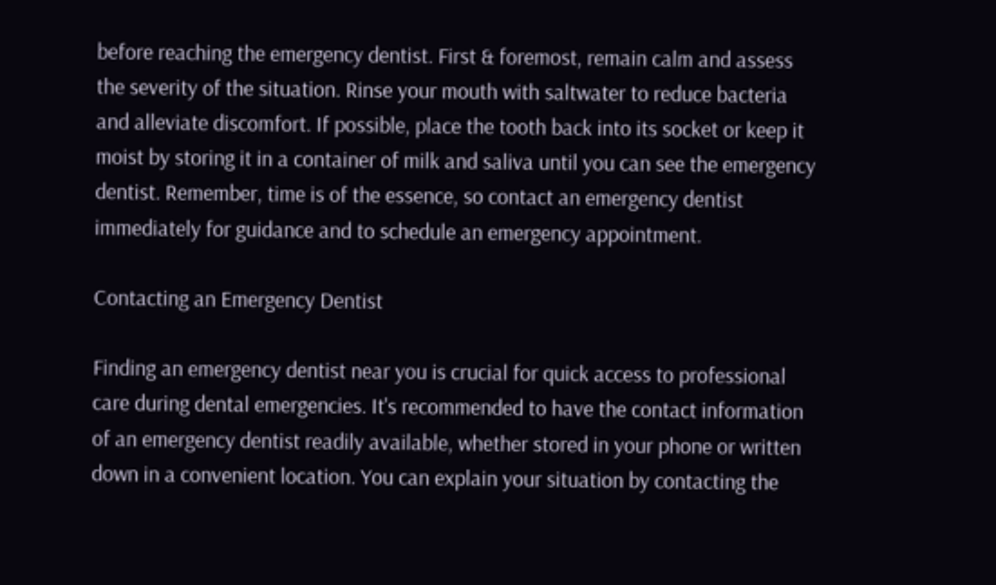before reaching the emergency dentist. First & foremost, remain calm and assess the severity of the situation. Rinse your mouth with saltwater to reduce bacteria and alleviate discomfort. If possible, place the tooth back into its socket or keep it moist by storing it in a container of milk and saliva until you can see the emergency dentist. Remember, time is of the essence, so contact an emergency dentist immediately for guidance and to schedule an emergency appointment.

Contacting an Emergency Dentist

Finding an emergency dentist near you is crucial for quick access to professional care during dental emergencies. It's recommended to have the contact information of an emergency dentist readily available, whether stored in your phone or written down in a convenient location. You can explain your situation by contacting the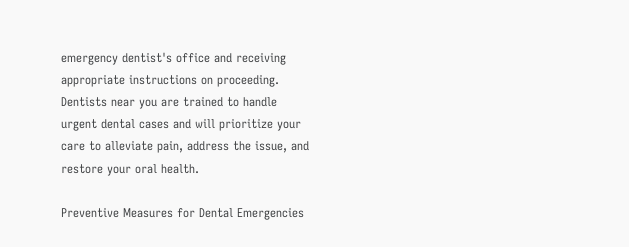emergency dentist's office and receiving appropriate instructions on proceeding. Dentists near you are trained to handle urgent dental cases and will prioritize your care to alleviate pain, address the issue, and restore your oral health.

Preventive Measures for Dental Emergencies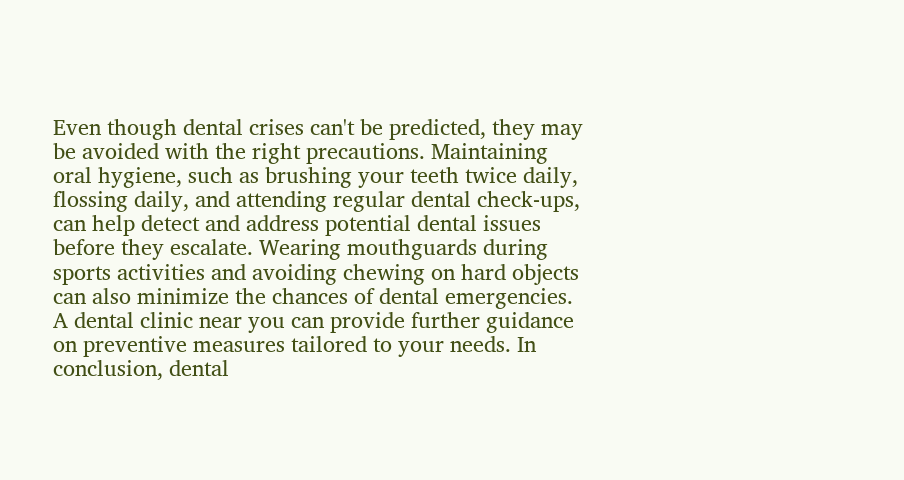Even though dental crises can't be predicted, they may be avoided with the right precautions. Maintaining oral hygiene, such as brushing your teeth twice daily, flossing daily, and attending regular dental check-ups, can help detect and address potential dental issues before they escalate. Wearing mouthguards during sports activities and avoiding chewing on hard objects can also minimize the chances of dental emergencies. A dental clinic near you can provide further guidance on preventive measures tailored to your needs. In conclusion, dental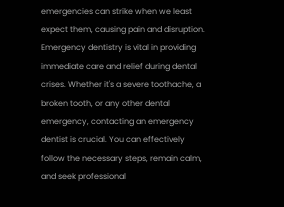emergencies can strike when we least expect them, causing pain and disruption. Emergency dentistry is vital in providing immediate care and relief during dental crises. Whether it's a severe toothache, a broken tooth, or any other dental emergency, contacting an emergency dentist is crucial. You can effectively follow the necessary steps, remain calm, and seek professional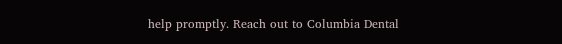help promptly. Reach out to Columbia Dental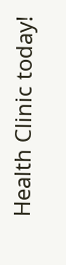Health Clinic today!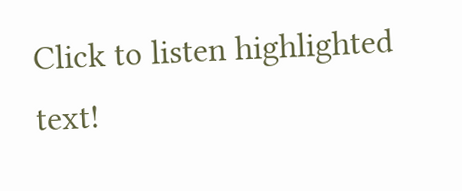Click to listen highlighted text!